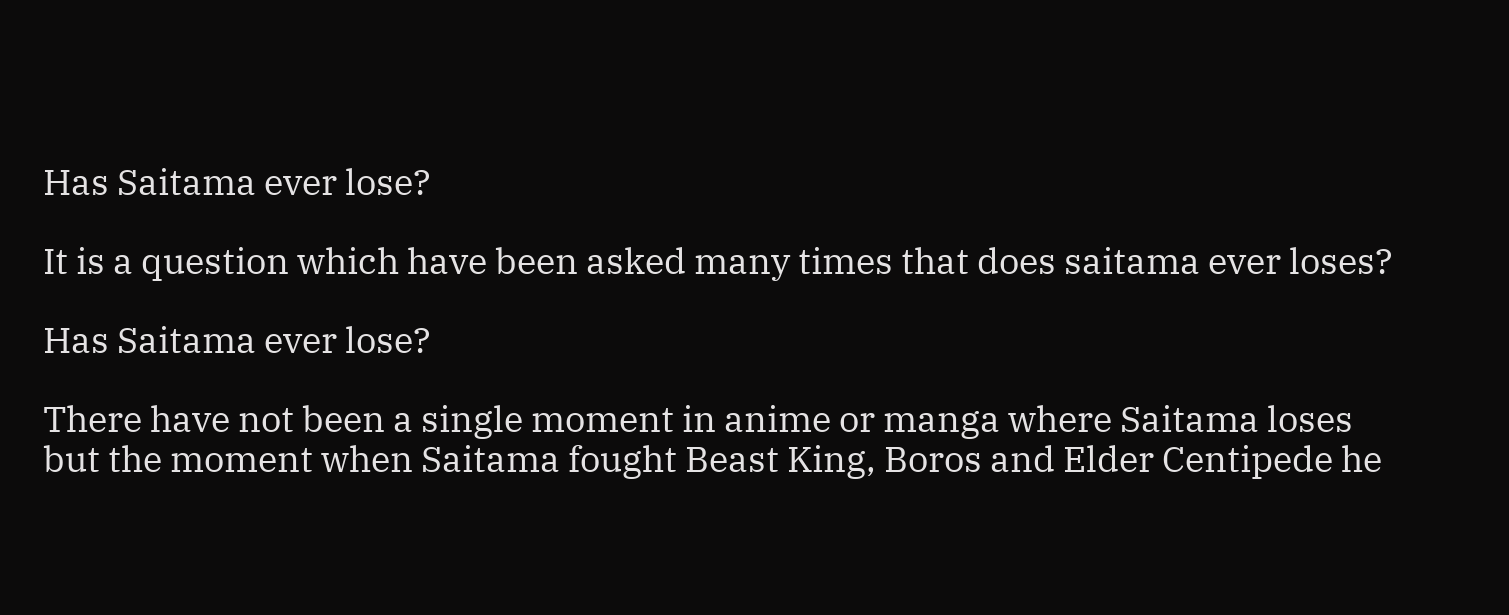Has Saitama ever lose?

It is a question which have been asked many times that does saitama ever loses?

Has Saitama ever lose?

There have not been a single moment in anime or manga where Saitama loses but the moment when Saitama fought Beast King, Boros and Elder Centipede he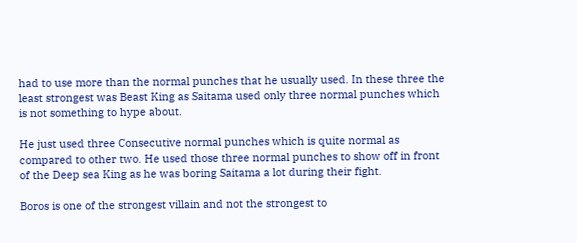had to use more than the normal punches that he usually used. In these three the least strongest was Beast King as Saitama used only three normal punches which is not something to hype about.

He just used three Consecutive normal punches which is quite normal as compared to other two. He used those three normal punches to show off in front of the Deep sea King as he was boring Saitama a lot during their fight.

Boros is one of the strongest villain and not the strongest to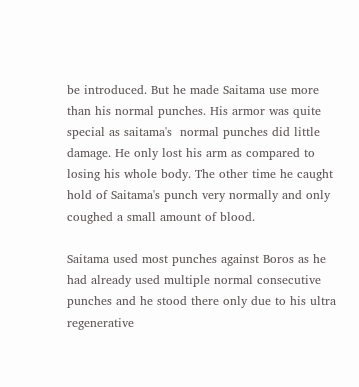be introduced. But he made Saitama use more than his normal punches. His armor was quite special as saitama's  normal punches did little damage. He only lost his arm as compared to losing his whole body. The other time he caught hold of Saitama's punch very normally and only coughed a small amount of blood.

Saitama used most punches against Boros as he had already used multiple normal consecutive punches and he stood there only due to his ultra regenerative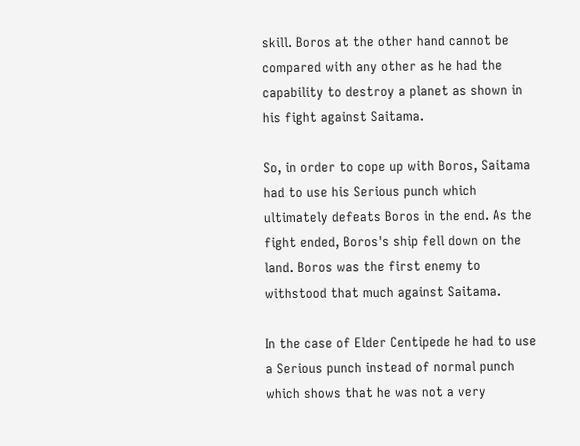skill. Boros at the other hand cannot be compared with any other as he had the capability to destroy a planet as shown in his fight against Saitama.

So, in order to cope up with Boros, Saitama had to use his Serious punch which ultimately defeats Boros in the end. As the fight ended, Boros's ship fell down on the land. Boros was the first enemy to withstood that much against Saitama.

In the case of Elder Centipede he had to use a Serious punch instead of normal punch which shows that he was not a very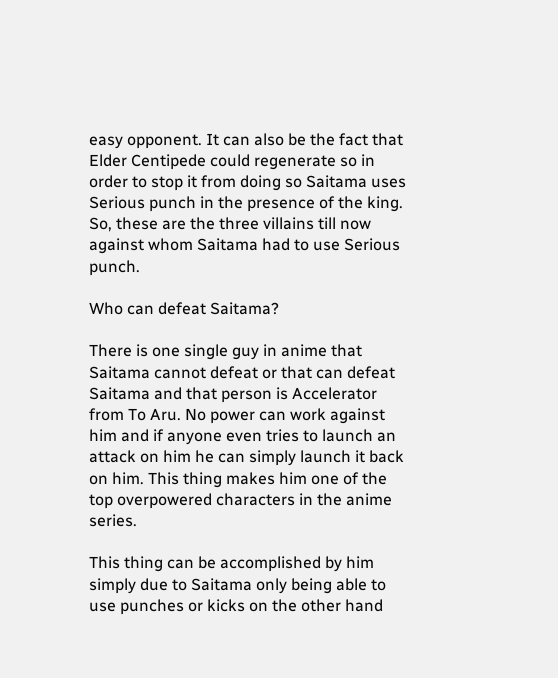easy opponent. It can also be the fact that Elder Centipede could regenerate so in order to stop it from doing so Saitama uses Serious punch in the presence of the king. So, these are the three villains till now against whom Saitama had to use Serious punch.

Who can defeat Saitama?

There is one single guy in anime that Saitama cannot defeat or that can defeat Saitama and that person is Accelerator from To Aru. No power can work against him and if anyone even tries to launch an attack on him he can simply launch it back on him. This thing makes him one of the top overpowered characters in the anime series.

This thing can be accomplished by him simply due to Saitama only being able to use punches or kicks on the other hand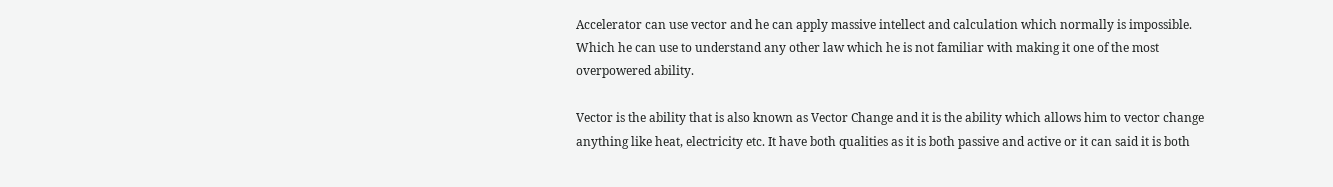Accelerator can use vector and he can apply massive intellect and calculation which normally is impossible. Which he can use to understand any other law which he is not familiar with making it one of the most overpowered ability.

Vector is the ability that is also known as Vector Change and it is the ability which allows him to vector change anything like heat, electricity etc. It have both qualities as it is both passive and active or it can said it is both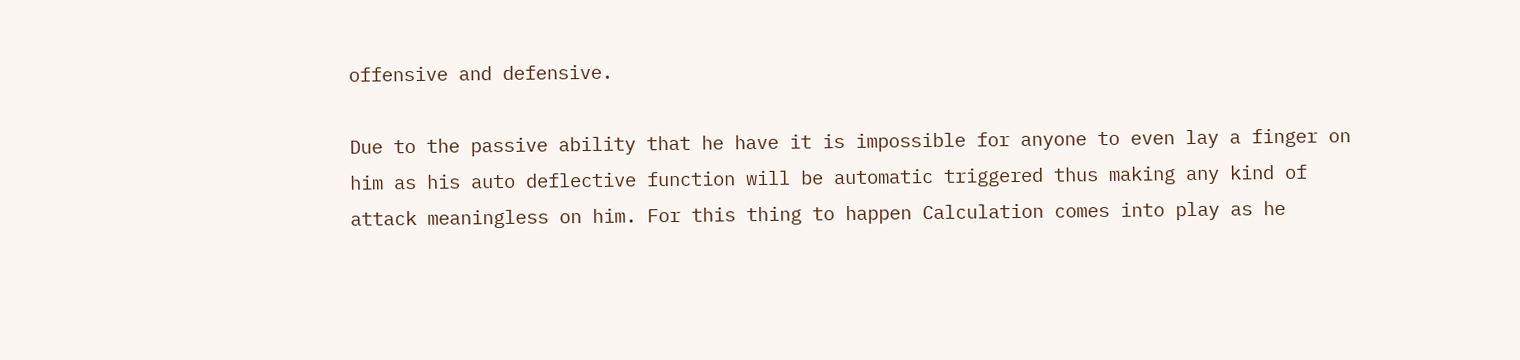offensive and defensive.

Due to the passive ability that he have it is impossible for anyone to even lay a finger on him as his auto deflective function will be automatic triggered thus making any kind of attack meaningless on him. For this thing to happen Calculation comes into play as he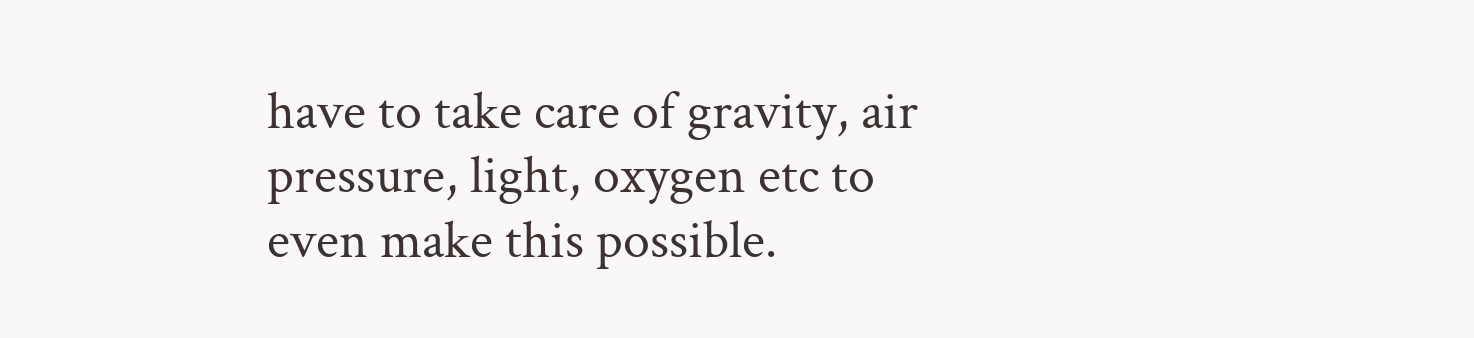have to take care of gravity, air pressure, light, oxygen etc to even make this possible.